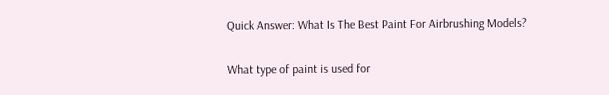Quick Answer: What Is The Best Paint For Airbrushing Models?

What type of paint is used for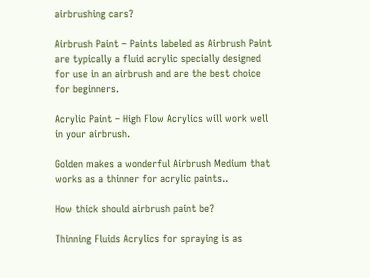airbrushing cars?

Airbrush Paint – Paints labeled as Airbrush Paint are typically a fluid acrylic specially designed for use in an airbrush and are the best choice for beginners.

Acrylic Paint – High Flow Acrylics will work well in your airbrush.

Golden makes a wonderful Airbrush Medium that works as a thinner for acrylic paints..

How thick should airbrush paint be?

Thinning Fluids Acrylics for spraying is as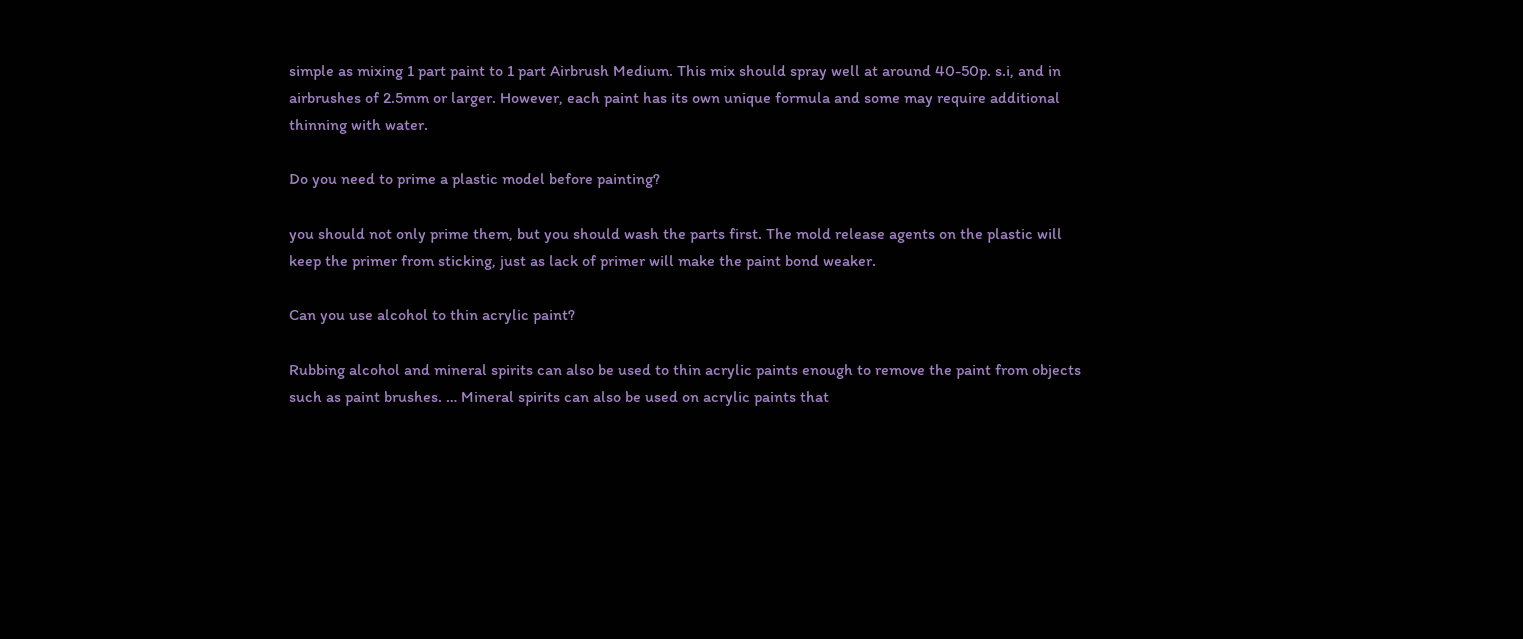simple as mixing 1 part paint to 1 part Airbrush Medium. This mix should spray well at around 40-50p. s.i, and in airbrushes of 2.5mm or larger. However, each paint has its own unique formula and some may require additional thinning with water.

Do you need to prime a plastic model before painting?

you should not only prime them, but you should wash the parts first. The mold release agents on the plastic will keep the primer from sticking, just as lack of primer will make the paint bond weaker.

Can you use alcohol to thin acrylic paint?

Rubbing alcohol and mineral spirits can also be used to thin acrylic paints enough to remove the paint from objects such as paint brushes. … Mineral spirits can also be used on acrylic paints that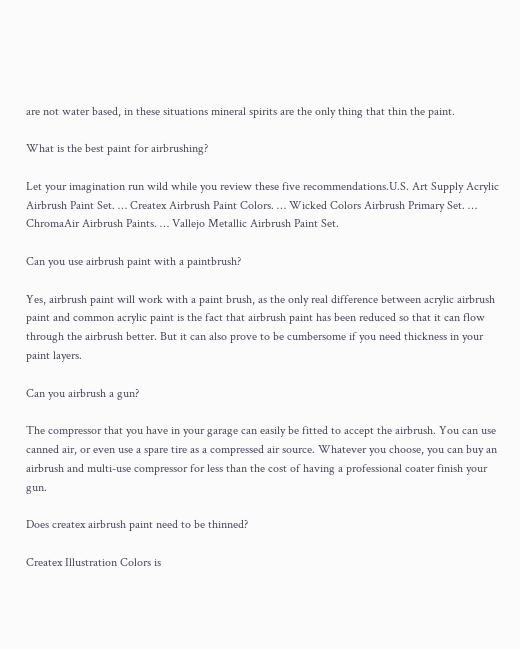are not water based, in these situations mineral spirits are the only thing that thin the paint.

What is the best paint for airbrushing?

Let your imagination run wild while you review these five recommendations.U.S. Art Supply Acrylic Airbrush Paint Set. … Createx Airbrush Paint Colors. … Wicked Colors Airbrush Primary Set. … ChromaAir Airbrush Paints. … Vallejo Metallic Airbrush Paint Set.

Can you use airbrush paint with a paintbrush?

Yes, airbrush paint will work with a paint brush, as the only real difference between acrylic airbrush paint and common acrylic paint is the fact that airbrush paint has been reduced so that it can flow through the airbrush better. But it can also prove to be cumbersome if you need thickness in your paint layers.

Can you airbrush a gun?

The compressor that you have in your garage can easily be fitted to accept the airbrush. You can use canned air, or even use a spare tire as a compressed air source. Whatever you choose, you can buy an airbrush and multi-use compressor for less than the cost of having a professional coater finish your gun.

Does createx airbrush paint need to be thinned?

Createx Illustration Colors is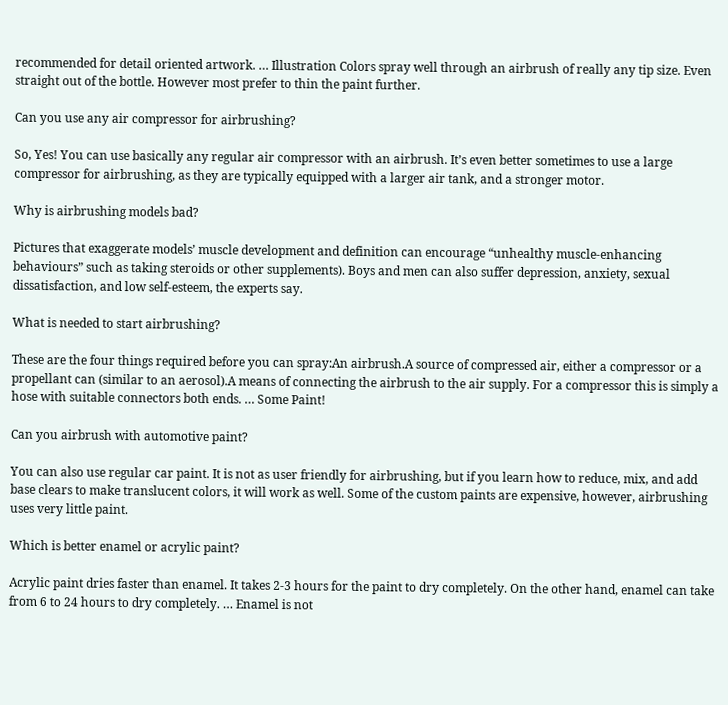recommended for detail oriented artwork. … Illustration Colors spray well through an airbrush of really any tip size. Even straight out of the bottle. However most prefer to thin the paint further.

Can you use any air compressor for airbrushing?

So, Yes! You can use basically any regular air compressor with an airbrush. It’s even better sometimes to use a large compressor for airbrushing, as they are typically equipped with a larger air tank, and a stronger motor.

Why is airbrushing models bad?

Pictures that exaggerate models’ muscle development and definition can encourage “unhealthy muscle-enhancing behaviours” such as taking steroids or other supplements). Boys and men can also suffer depression, anxiety, sexual dissatisfaction, and low self-esteem, the experts say.

What is needed to start airbrushing?

These are the four things required before you can spray:An airbrush.A source of compressed air, either a compressor or a propellant can (similar to an aerosol).A means of connecting the airbrush to the air supply. For a compressor this is simply a hose with suitable connectors both ends. … Some Paint!

Can you airbrush with automotive paint?

You can also use regular car paint. It is not as user friendly for airbrushing, but if you learn how to reduce, mix, and add base clears to make translucent colors, it will work as well. Some of the custom paints are expensive, however, airbrushing uses very little paint.

Which is better enamel or acrylic paint?

Acrylic paint dries faster than enamel. It takes 2-3 hours for the paint to dry completely. On the other hand, enamel can take from 6 to 24 hours to dry completely. … Enamel is not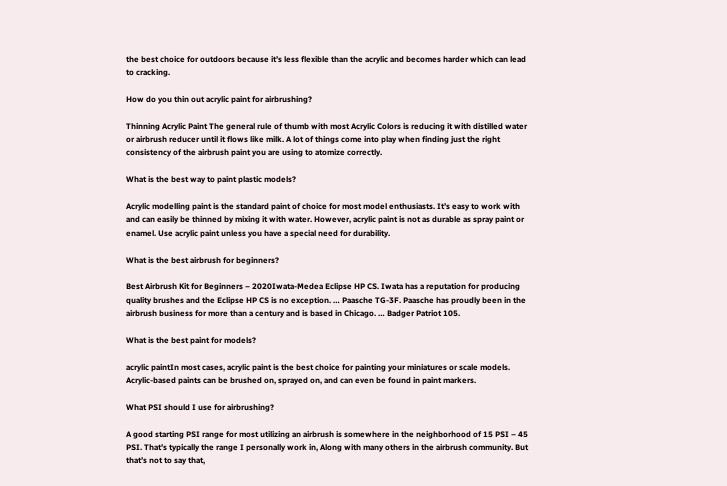the best choice for outdoors because it’s less flexible than the acrylic and becomes harder which can lead to cracking.

How do you thin out acrylic paint for airbrushing?

Thinning Acrylic Paint The general rule of thumb with most Acrylic Colors is reducing it with distilled water or airbrush reducer until it flows like milk. A lot of things come into play when finding just the right consistency of the airbrush paint you are using to atomize correctly.

What is the best way to paint plastic models?

Acrylic modelling paint is the standard paint of choice for most model enthusiasts. It’s easy to work with and can easily be thinned by mixing it with water. However, acrylic paint is not as durable as spray paint or enamel. Use acrylic paint unless you have a special need for durability.

What is the best airbrush for beginners?

Best Airbrush Kit for Beginners – 2020Iwata-Medea Eclipse HP CS. Iwata has a reputation for producing quality brushes and the Eclipse HP CS is no exception. … Paasche TG-3F. Paasche has proudly been in the airbrush business for more than a century and is based in Chicago. … Badger Patriot 105.

What is the best paint for models?

acrylic paintIn most cases, acrylic paint is the best choice for painting your miniatures or scale models. Acrylic-based paints can be brushed on, sprayed on, and can even be found in paint markers.

What PSI should I use for airbrushing?

A good starting PSI range for most utilizing an airbrush is somewhere in the neighborhood of 15 PSI – 45 PSI. That’s typically the range I personally work in, Along with many others in the airbrush community. But that’s not to say that,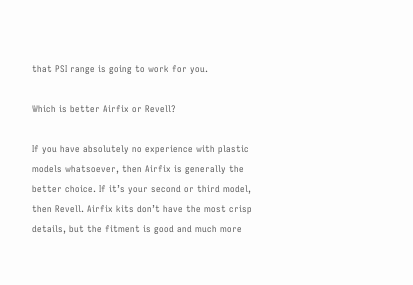that PSI range is going to work for you.

Which is better Airfix or Revell?

If you have absolutely no experience with plastic models whatsoever, then Airfix is generally the better choice. If it’s your second or third model, then Revell. Airfix kits don’t have the most crisp details, but the fitment is good and much more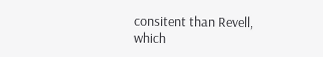consitent than Revell, which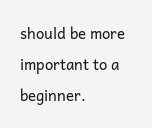should be more important to a beginner.